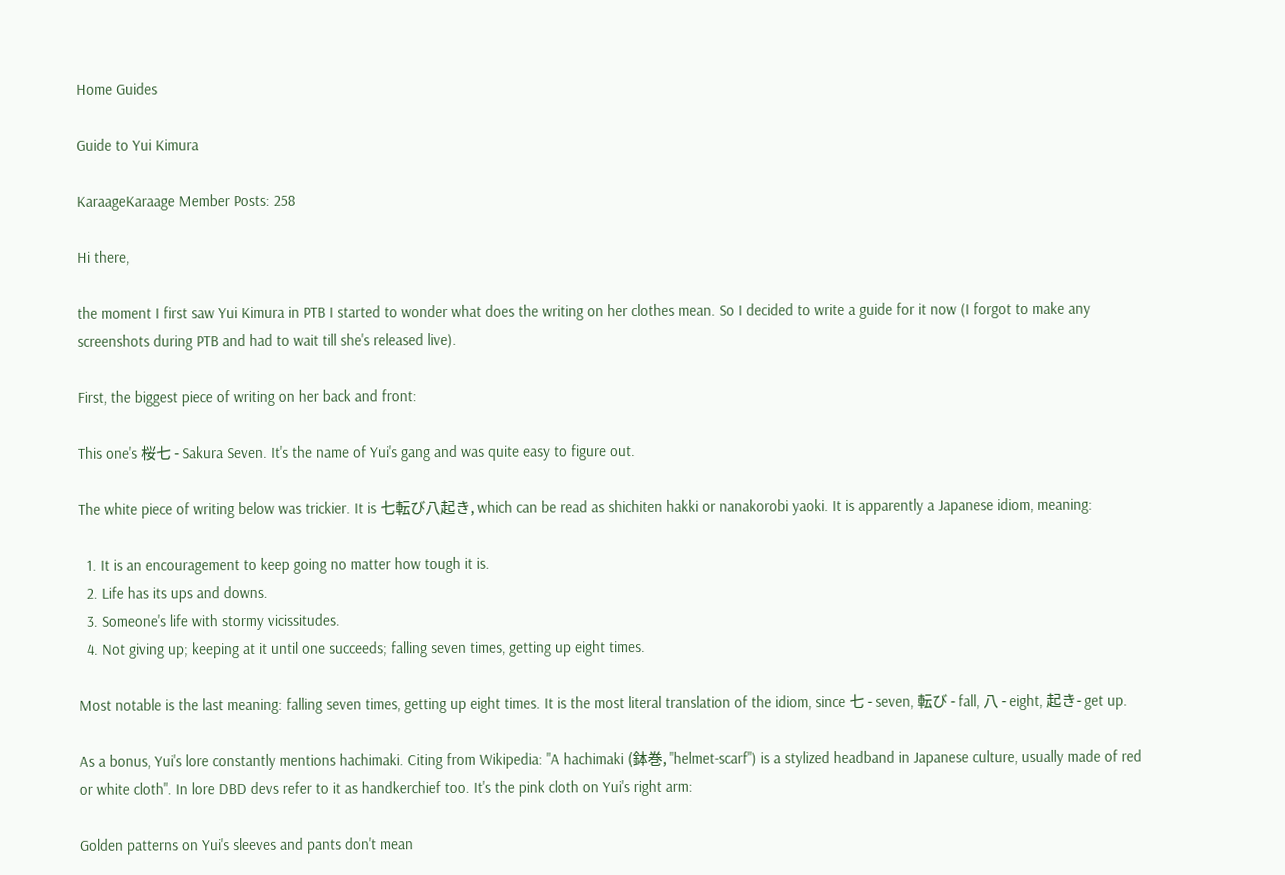Home Guides

Guide to Yui Kimura

KaraageKaraage Member Posts: 258

Hi there,

the moment I first saw Yui Kimura in PTB I started to wonder what does the writing on her clothes mean. So I decided to write a guide for it now (I forgot to make any screenshots during PTB and had to wait till she's released live).

First, the biggest piece of writing on her back and front:

This one's 桜七 - Sakura Seven. It's the name of Yui's gang and was quite easy to figure out.

The white piece of writing below was trickier. It is 七転び八起き, which can be read as shichiten hakki or nanakorobi yaoki. It is apparently a Japanese idiom, meaning:

  1. It is an encouragement to keep going no matter how tough it is.
  2. Life has its ups and downs.
  3. Someone's life with stormy vicissitudes.
  4. Not giving up; keeping at it until one succeeds; falling seven times, getting up eight times.

Most notable is the last meaning: falling seven times, getting up eight times. It is the most literal translation of the idiom, since 七 - seven, 転び - fall, 八 - eight, 起き- get up.

As a bonus, Yui's lore constantly mentions hachimaki. Citing from Wikipedia: "A hachimaki (鉢巻, "helmet-scarf") is a stylized headband in Japanese culture, usually made of red or white cloth". In lore DBD devs refer to it as handkerchief too. It's the pink cloth on Yui's right arm:

Golden patterns on Yui's sleeves and pants don't mean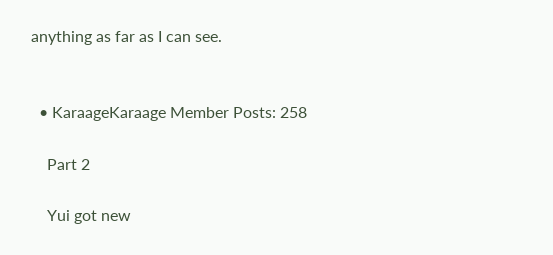anything as far as I can see.


  • KaraageKaraage Member Posts: 258

    Part 2

    Yui got new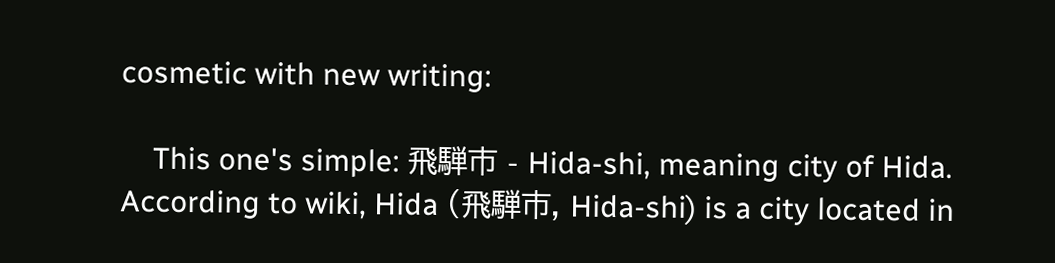cosmetic with new writing:

    This one's simple: 飛騨市 - Hida-shi, meaning city of Hida. According to wiki, Hida (飛騨市, Hida-shi) is a city located in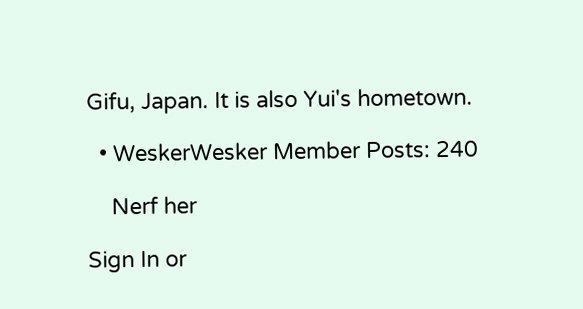Gifu, Japan. It is also Yui's hometown.

  • WeskerWesker Member Posts: 240

    Nerf her

Sign In or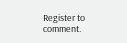Register to comment.